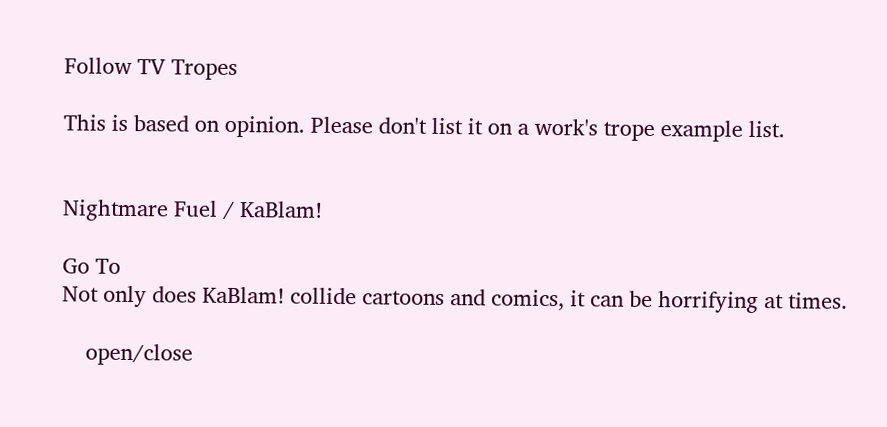Follow TV Tropes

This is based on opinion. Please don't list it on a work's trope example list.


Nightmare Fuel / KaBlam!

Go To
Not only does KaBlam! collide cartoons and comics, it can be horrifying at times.

    open/close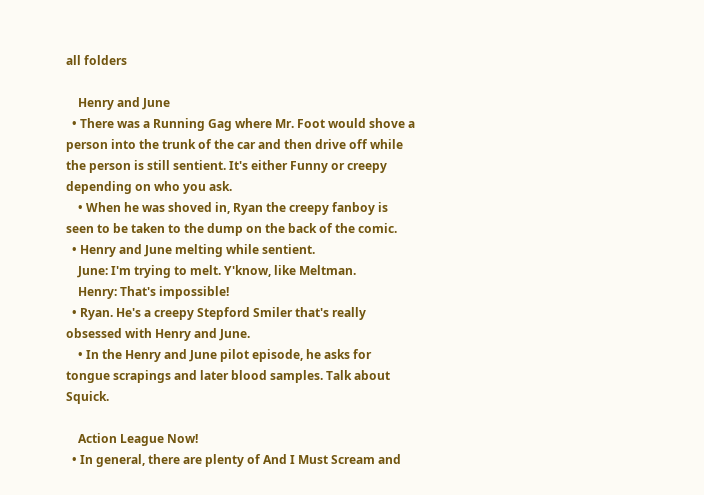all folders

    Henry and June
  • There was a Running Gag where Mr. Foot would shove a person into the trunk of the car and then drive off while the person is still sentient. It's either Funny or creepy depending on who you ask.
    • When he was shoved in, Ryan the creepy fanboy is seen to be taken to the dump on the back of the comic.
  • Henry and June melting while sentient.
    June: I'm trying to melt. Y'know, like Meltman.
    Henry: That's impossible!
  • Ryan. He's a creepy Stepford Smiler that's really obsessed with Henry and June.
    • In the Henry and June pilot episode, he asks for tongue scrapings and later blood samples. Talk about Squick.

    Action League Now!
  • In general, there are plenty of And I Must Scream and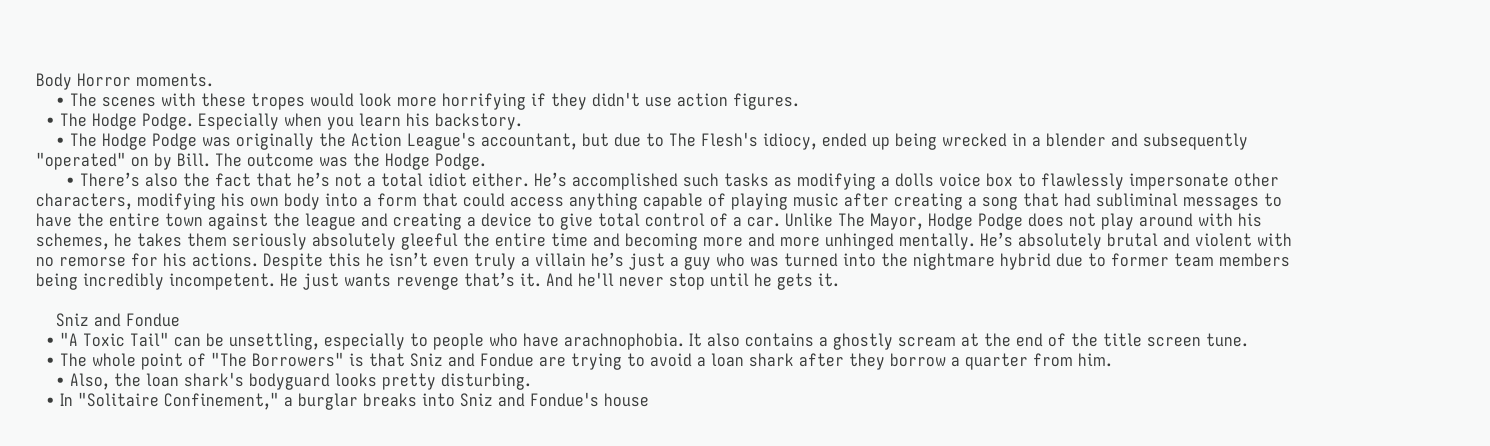Body Horror moments.
    • The scenes with these tropes would look more horrifying if they didn't use action figures.
  • The Hodge Podge. Especially when you learn his backstory.
    • The Hodge Podge was originally the Action League's accountant, but due to The Flesh's idiocy, ended up being wrecked in a blender and subsequently "operated" on by Bill. The outcome was the Hodge Podge.
      • There’s also the fact that he’s not a total idiot either. He’s accomplished such tasks as modifying a dolls voice box to flawlessly impersonate other characters, modifying his own body into a form that could access anything capable of playing music after creating a song that had subliminal messages to have the entire town against the league and creating a device to give total control of a car. Unlike The Mayor, Hodge Podge does not play around with his schemes, he takes them seriously absolutely gleeful the entire time and becoming more and more unhinged mentally. He’s absolutely brutal and violent with no remorse for his actions. Despite this he isn’t even truly a villain he’s just a guy who was turned into the nightmare hybrid due to former team members being incredibly incompetent. He just wants revenge that’s it. And he'll never stop until he gets it.

    Sniz and Fondue
  • "A Toxic Tail" can be unsettling, especially to people who have arachnophobia. It also contains a ghostly scream at the end of the title screen tune.
  • The whole point of "The Borrowers" is that Sniz and Fondue are trying to avoid a loan shark after they borrow a quarter from him.
    • Also, the loan shark's bodyguard looks pretty disturbing.
  • In "Solitaire Confinement," a burglar breaks into Sniz and Fondue's house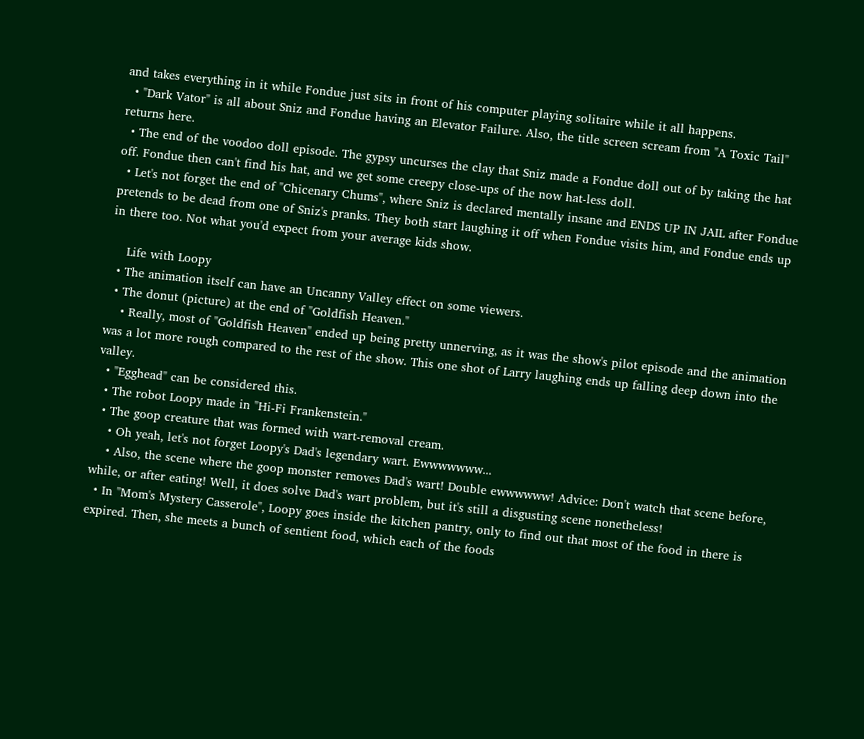and takes everything in it while Fondue just sits in front of his computer playing solitaire while it all happens.
  • "Dark Vator" is all about Sniz and Fondue having an Elevator Failure. Also, the title screen scream from "A Toxic Tail" returns here.
  • The end of the voodoo doll episode. The gypsy uncurses the clay that Sniz made a Fondue doll out of by taking the hat off. Fondue then can't find his hat, and we get some creepy close-ups of the now hat-less doll.
  • Let's not forget the end of "Chicenary Chums", where Sniz is declared mentally insane and ENDS UP IN JAIL after Fondue pretends to be dead from one of Sniz's pranks. They both start laughing it off when Fondue visits him, and Fondue ends up in there too. Not what you'd expect from your average kids show.

    Life with Loopy
  • The animation itself can have an Uncanny Valley effect on some viewers.
  • The donut (picture) at the end of "Goldfish Heaven."
    • Really, most of "Goldfish Heaven" ended up being pretty unnerving, as it was the show's pilot episode and the animation was a lot more rough compared to the rest of the show. This one shot of Larry laughing ends up falling deep down into the valley.
  • "Egghead" can be considered this.
  • The robot Loopy made in "Hi-Fi Frankenstein."
  • The goop creature that was formed with wart-removal cream.
    • Oh yeah, let's not forget Loopy's Dad's legendary wart. Ewwwwwww...
    • Also, the scene where the goop monster removes Dad's wart! Double ewwwwww! Advice: Don't watch that scene before, while, or after eating! Well, it does solve Dad's wart problem, but it's still a disgusting scene nonetheless!
  • In "Mom's Mystery Casserole", Loopy goes inside the kitchen pantry, only to find out that most of the food in there is expired. Then, she meets a bunch of sentient food, which each of the foods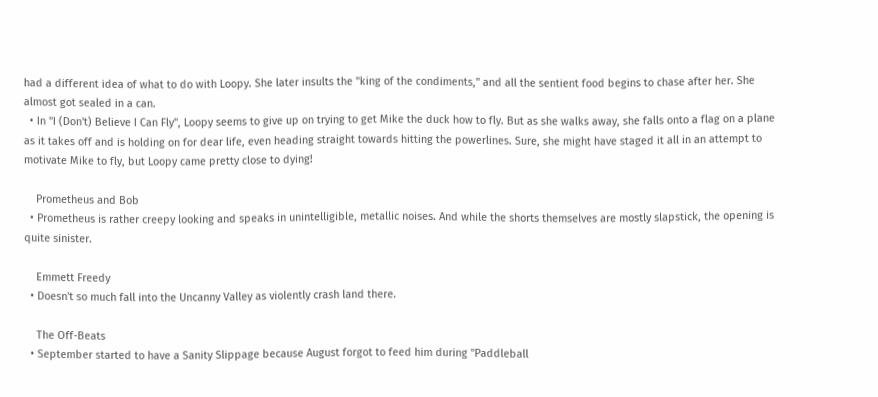had a different idea of what to do with Loopy. She later insults the "king of the condiments," and all the sentient food begins to chase after her. She almost got sealed in a can.
  • In "I (Don't) Believe I Can Fly", Loopy seems to give up on trying to get Mike the duck how to fly. But as she walks away, she falls onto a flag on a plane as it takes off and is holding on for dear life, even heading straight towards hitting the powerlines. Sure, she might have staged it all in an attempt to motivate Mike to fly, but Loopy came pretty close to dying!

    Prometheus and Bob
  • Prometheus is rather creepy looking and speaks in unintelligible, metallic noises. And while the shorts themselves are mostly slapstick, the opening is quite sinister.

    Emmett Freedy
  • Doesn't so much fall into the Uncanny Valley as violently crash land there.

    The Off-Beats
  • September started to have a Sanity Slippage because August forgot to feed him during "Paddleball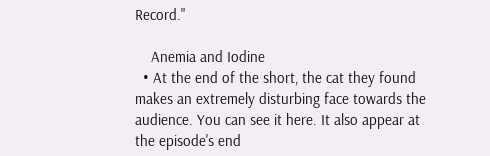Record."

    Anemia and Iodine
  • At the end of the short, the cat they found makes an extremely disturbing face towards the audience. You can see it here. It also appear at the episode's end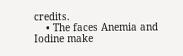credits.
    • The faces Anemia and Iodine make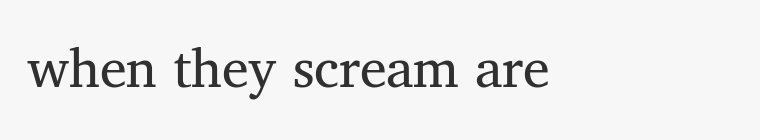when they scream are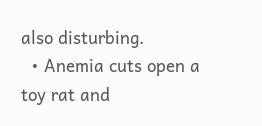also disturbing.
  • Anemia cuts open a toy rat and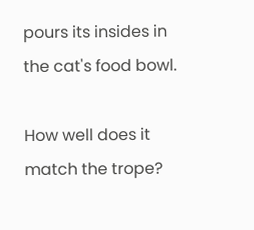pours its insides in the cat's food bowl.

How well does it match the trope?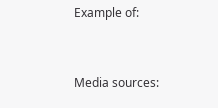Example of:


Media sources: